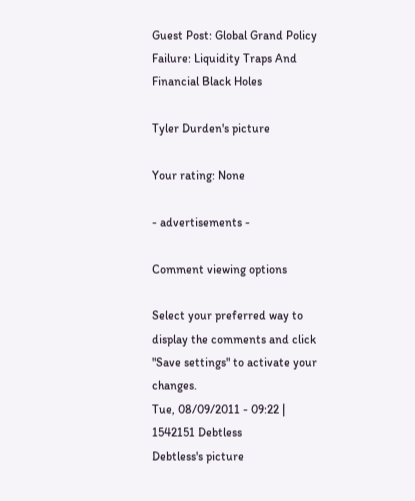Guest Post: Global Grand Policy Failure: Liquidity Traps And Financial Black Holes

Tyler Durden's picture

Your rating: None

- advertisements -

Comment viewing options

Select your preferred way to display the comments and click "Save settings" to activate your changes.
Tue, 08/09/2011 - 09:22 | 1542151 Debtless
Debtless's picture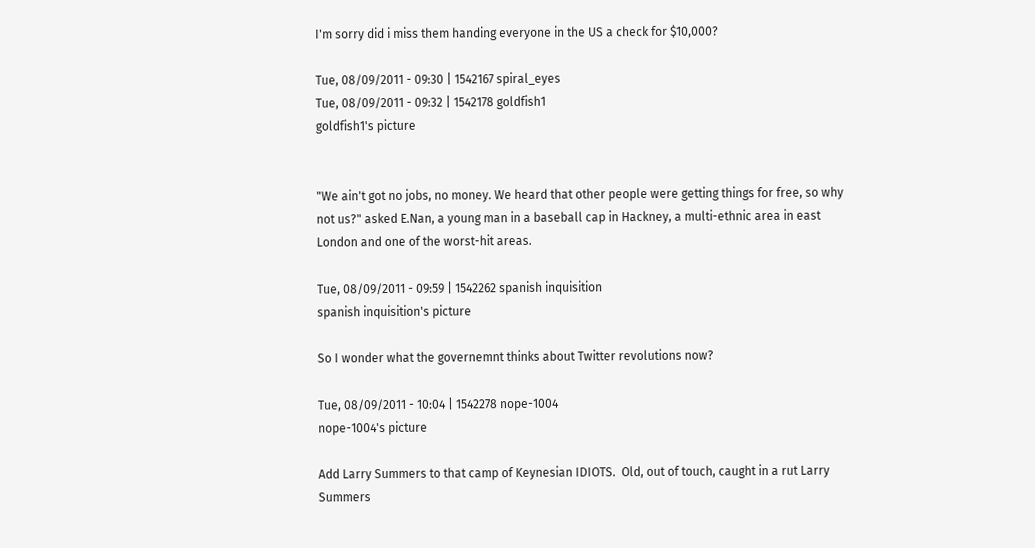I'm sorry did i miss them handing everyone in the US a check for $10,000?

Tue, 08/09/2011 - 09:30 | 1542167 spiral_eyes
Tue, 08/09/2011 - 09:32 | 1542178 goldfish1
goldfish1's picture


"We ain't got no jobs, no money. We heard that other people were getting things for free, so why not us?" asked E.Nan, a young man in a baseball cap in Hackney, a multi-ethnic area in east London and one of the worst-hit areas.

Tue, 08/09/2011 - 09:59 | 1542262 spanish inquisition
spanish inquisition's picture

So I wonder what the governemnt thinks about Twitter revolutions now?

Tue, 08/09/2011 - 10:04 | 1542278 nope-1004
nope-1004's picture

Add Larry Summers to that camp of Keynesian IDIOTS.  Old, out of touch, caught in a rut Larry Summers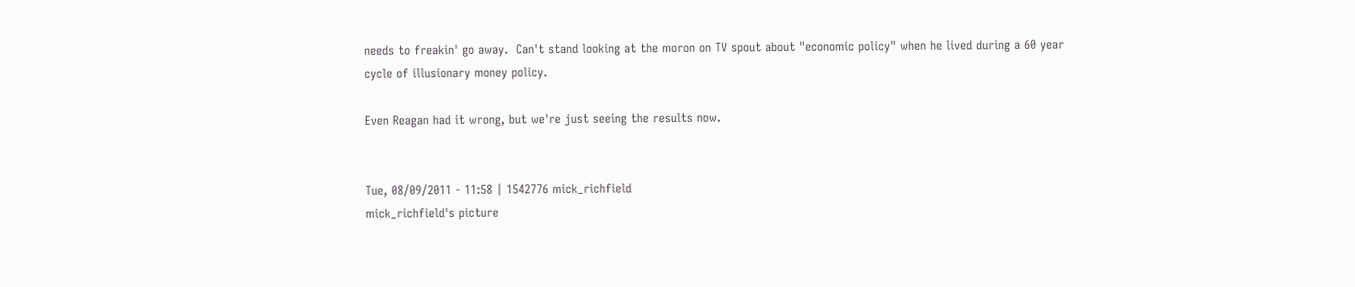needs to freakin' go away.  Can't stand looking at the moron on TV spout about "economic policy" when he lived during a 60 year cycle of illusionary money policy.

Even Reagan had it wrong, but we're just seeing the results now.


Tue, 08/09/2011 - 11:58 | 1542776 mick_richfield
mick_richfield's picture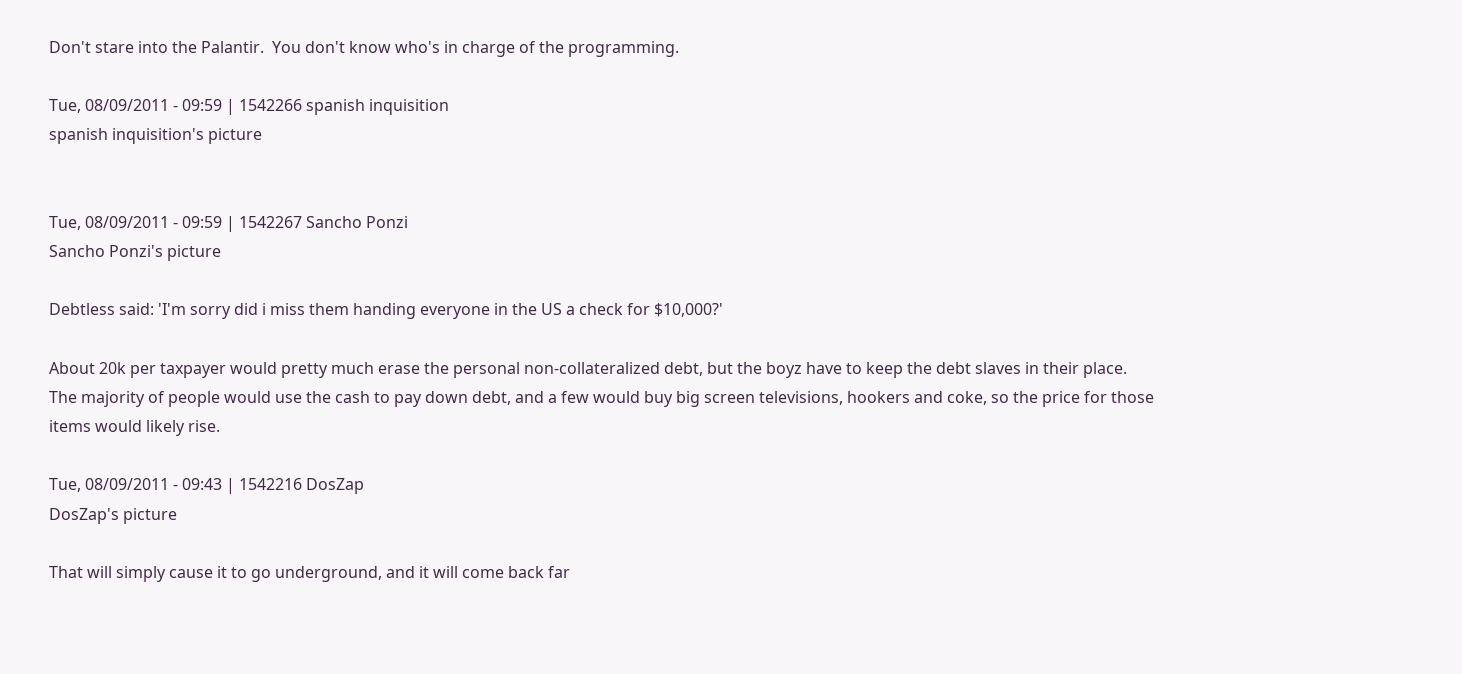Don't stare into the Palantir.  You don't know who's in charge of the programming.

Tue, 08/09/2011 - 09:59 | 1542266 spanish inquisition
spanish inquisition's picture


Tue, 08/09/2011 - 09:59 | 1542267 Sancho Ponzi
Sancho Ponzi's picture

Debtless said: 'I'm sorry did i miss them handing everyone in the US a check for $10,000?'

About 20k per taxpayer would pretty much erase the personal non-collateralized debt, but the boyz have to keep the debt slaves in their place. The majority of people would use the cash to pay down debt, and a few would buy big screen televisions, hookers and coke, so the price for those items would likely rise.

Tue, 08/09/2011 - 09:43 | 1542216 DosZap
DosZap's picture

That will simply cause it to go underground, and it will come back far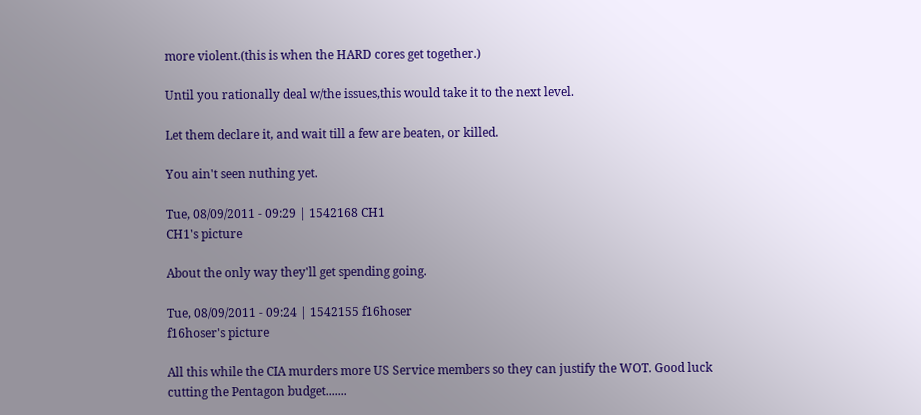more violent.(this is when the HARD cores get together.)

Until you rationally deal w/the issues,this would take it to the next level.

Let them declare it, and wait till a few are beaten, or killed.

You ain't seen nuthing yet.

Tue, 08/09/2011 - 09:29 | 1542168 CH1
CH1's picture

About the only way they'll get spending going.

Tue, 08/09/2011 - 09:24 | 1542155 f16hoser
f16hoser's picture

All this while the CIA murders more US Service members so they can justify the WOT. Good luck cutting the Pentagon budget.......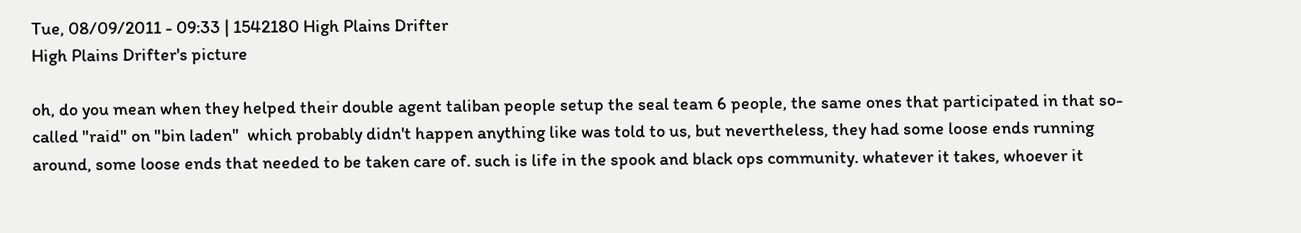Tue, 08/09/2011 - 09:33 | 1542180 High Plains Drifter
High Plains Drifter's picture

oh, do you mean when they helped their double agent taliban people setup the seal team 6 people, the same ones that participated in that so-called "raid" on "bin laden"  which probably didn't happen anything like was told to us, but nevertheless, they had some loose ends running around, some loose ends that needed to be taken care of. such is life in the spook and black ops community. whatever it takes, whoever it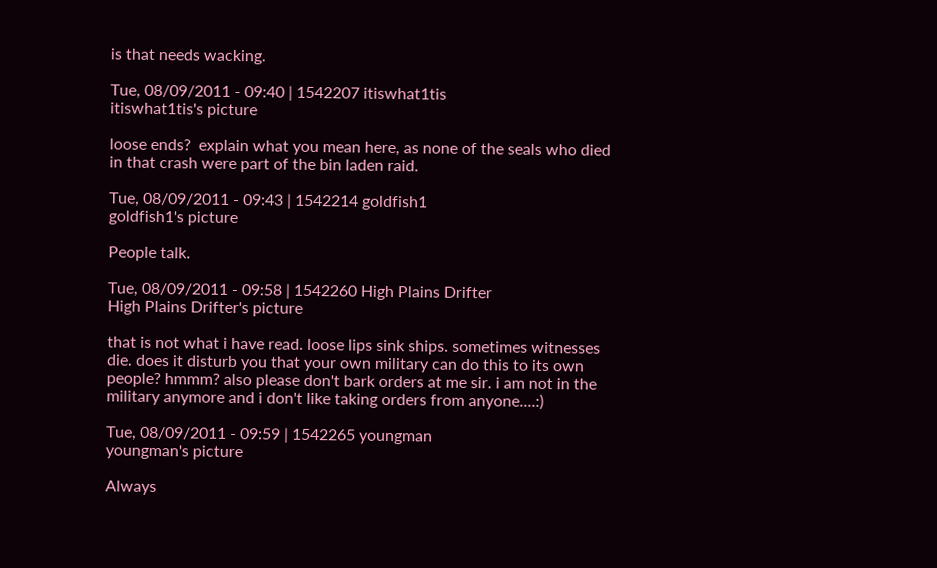is that needs wacking.

Tue, 08/09/2011 - 09:40 | 1542207 itiswhat1tis
itiswhat1tis's picture

loose ends?  explain what you mean here, as none of the seals who died in that crash were part of the bin laden raid.

Tue, 08/09/2011 - 09:43 | 1542214 goldfish1
goldfish1's picture

People talk.

Tue, 08/09/2011 - 09:58 | 1542260 High Plains Drifter
High Plains Drifter's picture

that is not what i have read. loose lips sink ships. sometimes witnesses die. does it disturb you that your own military can do this to its own people? hmmm? also please don't bark orders at me sir. i am not in the military anymore and i don't like taking orders from anyone....:)

Tue, 08/09/2011 - 09:59 | 1542265 youngman
youngman's picture

Always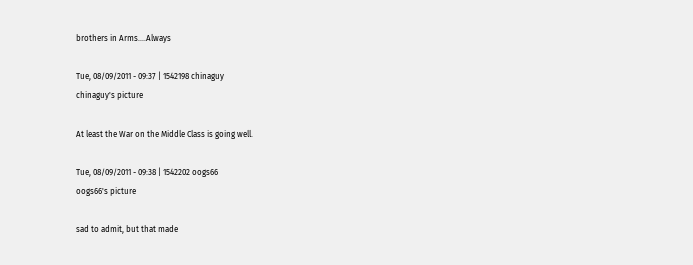brothers in Arms....Always

Tue, 08/09/2011 - 09:37 | 1542198 chinaguy
chinaguy's picture

At least the War on the Middle Class is going well.

Tue, 08/09/2011 - 09:38 | 1542202 oogs66
oogs66's picture

sad to admit, but that made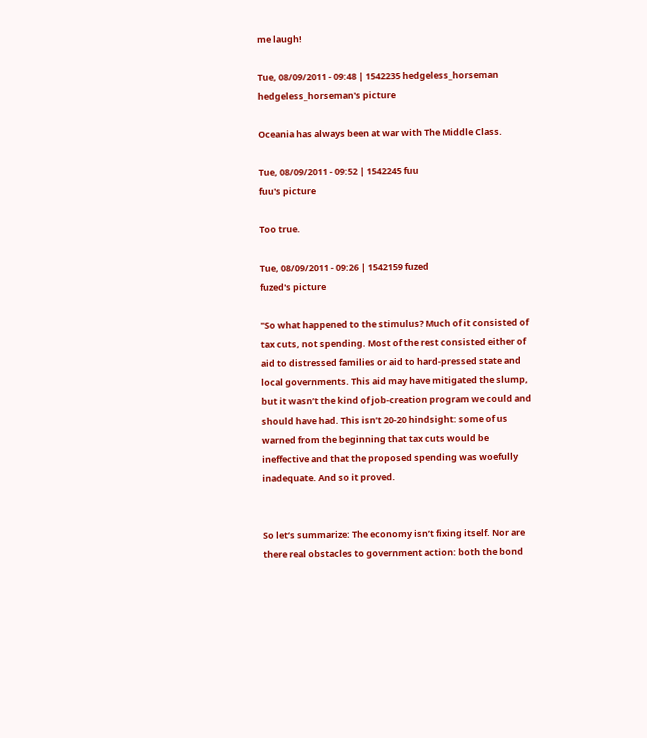me laugh!

Tue, 08/09/2011 - 09:48 | 1542235 hedgeless_horseman
hedgeless_horseman's picture

Oceania has always been at war with The Middle Class.

Tue, 08/09/2011 - 09:52 | 1542245 fuu
fuu's picture

Too true.

Tue, 08/09/2011 - 09:26 | 1542159 fuzed
fuzed's picture

"So what happened to the stimulus? Much of it consisted of tax cuts, not spending. Most of the rest consisted either of aid to distressed families or aid to hard-pressed state and local governments. This aid may have mitigated the slump, but it wasn’t the kind of job-creation program we could and should have had. This isn’t 20-20 hindsight: some of us warned from the beginning that tax cuts would be ineffective and that the proposed spending was woefully inadequate. And so it proved.


So let’s summarize: The economy isn’t fixing itself. Nor are there real obstacles to government action: both the bond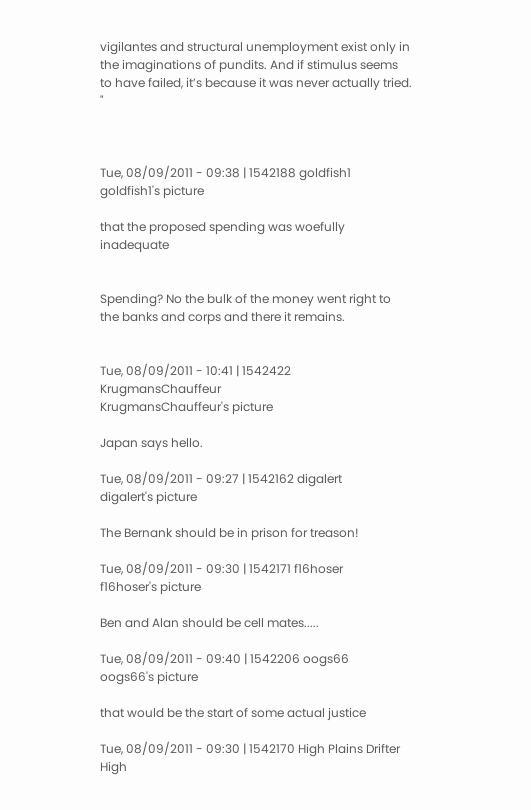vigilantes and structural unemployment exist only in the imaginations of pundits. And if stimulus seems to have failed, it’s because it was never actually tried. "



Tue, 08/09/2011 - 09:38 | 1542188 goldfish1
goldfish1's picture

that the proposed spending was woefully inadequate


Spending? No the bulk of the money went right to the banks and corps and there it remains.


Tue, 08/09/2011 - 10:41 | 1542422 KrugmansChauffeur
KrugmansChauffeur's picture

Japan says hello.

Tue, 08/09/2011 - 09:27 | 1542162 digalert
digalert's picture

The Bernank should be in prison for treason!

Tue, 08/09/2011 - 09:30 | 1542171 f16hoser
f16hoser's picture

Ben and Alan should be cell mates.....

Tue, 08/09/2011 - 09:40 | 1542206 oogs66
oogs66's picture

that would be the start of some actual justice

Tue, 08/09/2011 - 09:30 | 1542170 High Plains Drifter
High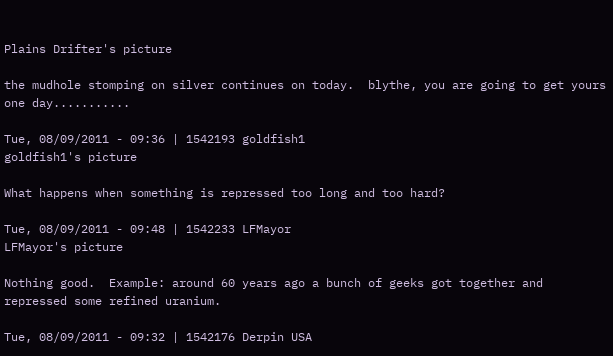Plains Drifter's picture

the mudhole stomping on silver continues on today.  blythe, you are going to get yours one day...........

Tue, 08/09/2011 - 09:36 | 1542193 goldfish1
goldfish1's picture

What happens when something is repressed too long and too hard?

Tue, 08/09/2011 - 09:48 | 1542233 LFMayor
LFMayor's picture

Nothing good.  Example: around 60 years ago a bunch of geeks got together and repressed some refined uranium.

Tue, 08/09/2011 - 09:32 | 1542176 Derpin USA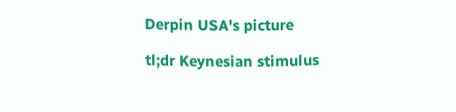Derpin USA's picture

tl;dr Keynesian stimulus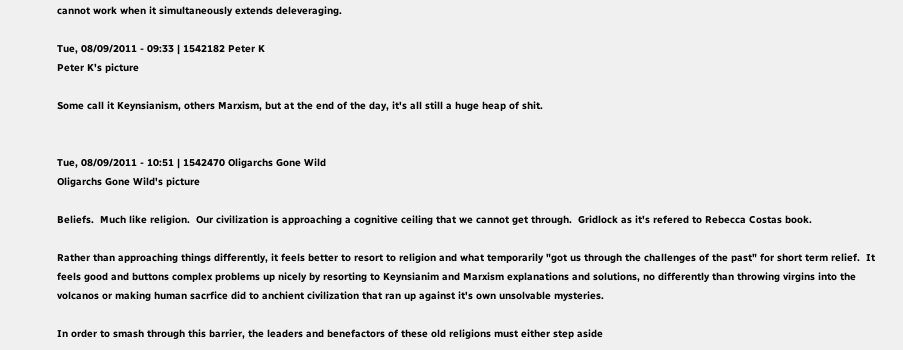cannot work when it simultaneously extends deleveraging.

Tue, 08/09/2011 - 09:33 | 1542182 Peter K
Peter K's picture

Some call it Keynsianism, others Marxism, but at the end of the day, it's all still a huge heap of shit.


Tue, 08/09/2011 - 10:51 | 1542470 Oligarchs Gone Wild
Oligarchs Gone Wild's picture

Beliefs.  Much like religion.  Our civilization is approaching a cognitive ceiling that we cannot get through.  Gridlock as it's refered to Rebecca Costas book.

Rather than approaching things differently, it feels better to resort to religion and what temporarily "got us through the challenges of the past" for short term relief.  It feels good and buttons complex problems up nicely by resorting to Keynsianim and Marxism explanations and solutions, no differently than throwing virgins into the volcanos or making human sacrfice did to anchient civilization that ran up against it's own unsolvable mysteries.

In order to smash through this barrier, the leaders and benefactors of these old religions must either step aside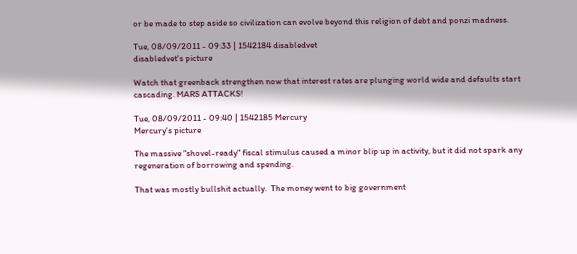or be made to step aside so civilization can evolve beyond this religion of debt and ponzi madness.

Tue, 08/09/2011 - 09:33 | 1542184 disabledvet
disabledvet's picture

Watch that greenback strengthen now that interest rates are plunging world wide and defaults start cascading. MARS ATTACKS!

Tue, 08/09/2011 - 09:40 | 1542185 Mercury
Mercury's picture

The massive "shovel-ready" fiscal stimulus caused a minor blip up in activity, but it did not spark any regeneration of borrowing and spending.

That was mostly bullshit actually.  The money went to big government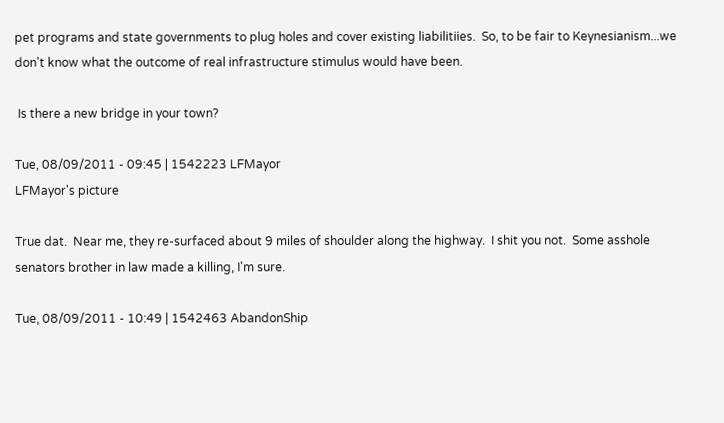pet programs and state governments to plug holes and cover existing liabilitiies.  So, to be fair to Keynesianism...we don't know what the outcome of real infrastructure stimulus would have been.

 Is there a new bridge in your town?

Tue, 08/09/2011 - 09:45 | 1542223 LFMayor
LFMayor's picture

True dat.  Near me, they re-surfaced about 9 miles of shoulder along the highway.  I shit you not.  Some asshole senators brother in law made a killing, I'm sure.

Tue, 08/09/2011 - 10:49 | 1542463 AbandonShip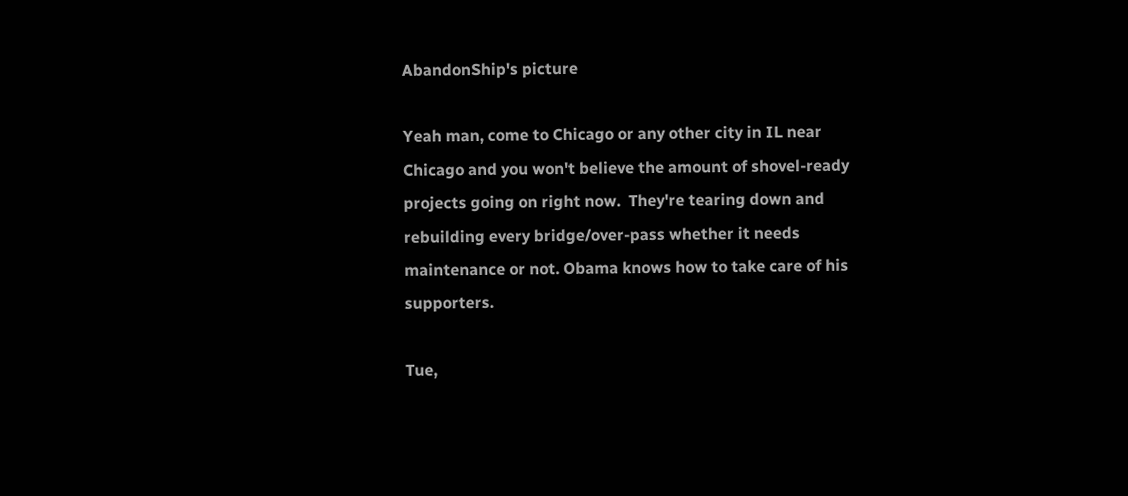AbandonShip's picture

Yeah man, come to Chicago or any other city in IL near Chicago and you won't believe the amount of shovel-ready projects going on right now.  They're tearing down and rebuilding every bridge/over-pass whether it needs maintenance or not. Obama knows how to take care of his supporters.

Tue,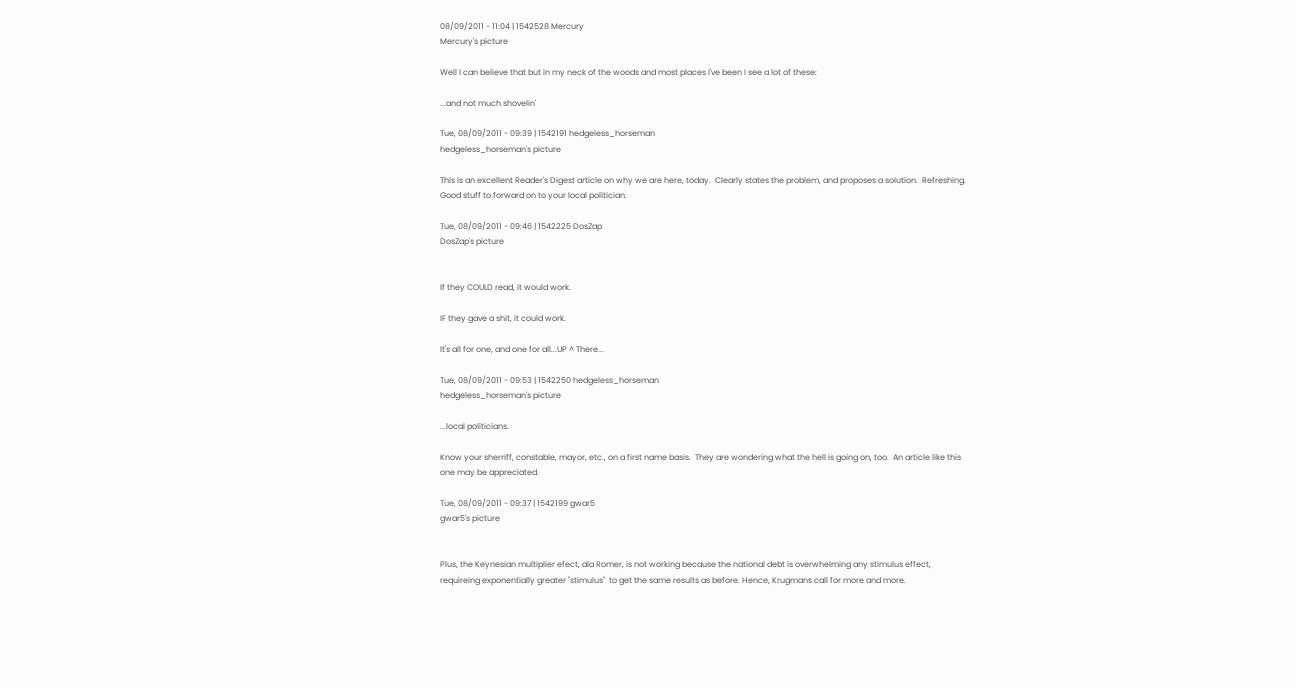08/09/2011 - 11:04 | 1542528 Mercury
Mercury's picture

Well I can believe that but in my neck of the woods and most places I've been I see a lot of these:

...and not much shovelin'

Tue, 08/09/2011 - 09:39 | 1542191 hedgeless_horseman
hedgeless_horseman's picture

This is an excellent Reader's Digest article on why we are here, today.  Clearly states the problem, and proposes a solution.  Refreshing.  Good stuff to forward on to your local politician.

Tue, 08/09/2011 - 09:46 | 1542225 DosZap
DosZap's picture


If they COULD read, it would work.

IF they gave a shit, it could work.

It's all for one, and one for all...UP ^ There...

Tue, 08/09/2011 - 09:53 | 1542250 hedgeless_horseman
hedgeless_horseman's picture

...local politicians.

Know your sherriff, constable, mayor, etc., on a first name basis.  They are wondering what the hell is going on, too.  An article like this one may be appreciated.

Tue, 08/09/2011 - 09:37 | 1542199 gwar5
gwar5's picture


Plus, the Keynesian multiplier efect, ala Romer, is not working because the national debt is overwhelming any stimulus effect, requireing exponentially greater "stimulus"  to get the same results as before. Hence, Krugmans call for more and more.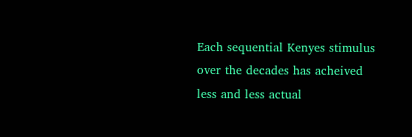Each sequential Kenyes stimulus over the decades has acheived less and less actual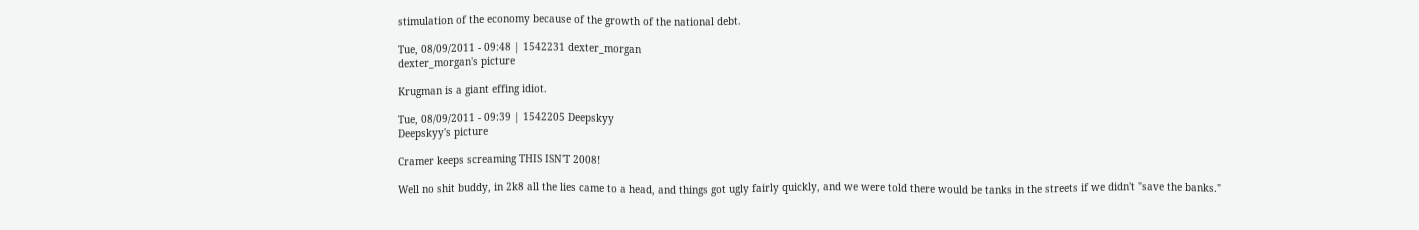stimulation of the economy because of the growth of the national debt.

Tue, 08/09/2011 - 09:48 | 1542231 dexter_morgan
dexter_morgan's picture

Krugman is a giant effing idiot.

Tue, 08/09/2011 - 09:39 | 1542205 Deepskyy
Deepskyy's picture

Cramer keeps screaming THIS ISN'T 2008!

Well no shit buddy, in 2k8 all the lies came to a head, and things got ugly fairly quickly, and we were told there would be tanks in the streets if we didn't "save the banks."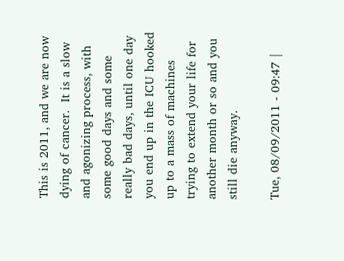This is 2011, and we are now dying of cancer.  It is a slow and agonizing process, with some good days and some really bad days, until one day you end up in the ICU hooked up to a mass of machines trying to extend your life for another month or so and you still die anyway.

Tue, 08/09/2011 - 09:47 |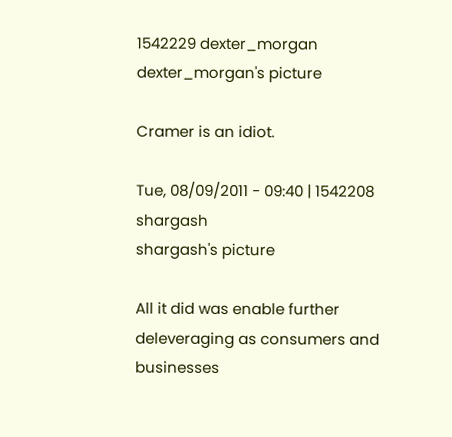1542229 dexter_morgan
dexter_morgan's picture

Cramer is an idiot.

Tue, 08/09/2011 - 09:40 | 1542208 shargash
shargash's picture

All it did was enable further deleveraging as consumers and businesses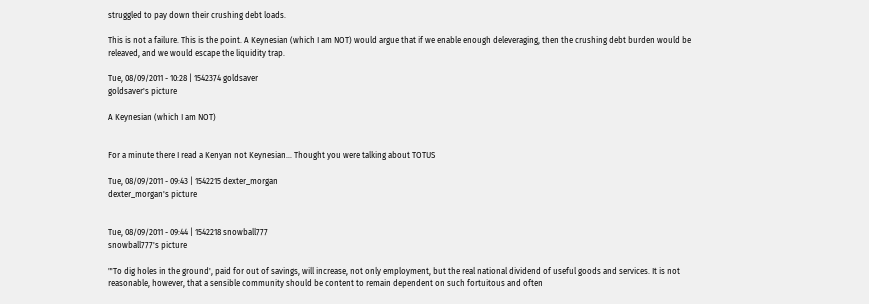struggled to pay down their crushing debt loads.

This is not a failure. This is the point. A Keynesian (which I am NOT) would argue that if we enable enough deleveraging, then the crushing debt burden would be releaved, and we would escape the liquidity trap.

Tue, 08/09/2011 - 10:28 | 1542374 goldsaver
goldsaver's picture

A Keynesian (which I am NOT)


For a minute there I read a Kenyan not Keynesian... Thought you were talking about TOTUS

Tue, 08/09/2011 - 09:43 | 1542215 dexter_morgan
dexter_morgan's picture


Tue, 08/09/2011 - 09:44 | 1542218 snowball777
snowball777's picture

"'To dig holes in the ground', paid for out of savings, will increase, not only employment, but the real national dividend of useful goods and services. It is not reasonable, however, that a sensible community should be content to remain dependent on such fortuitous and often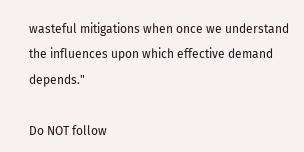wasteful mitigations when once we understand the influences upon which effective demand depends."

Do NOT follow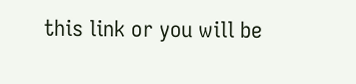this link or you will be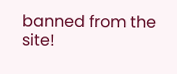banned from the site!